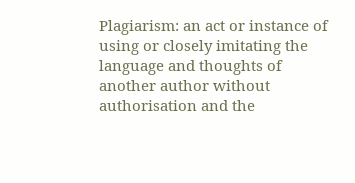Plagiarism: an act or instance of using or closely imitating the language and thoughts of another author without authorisation and the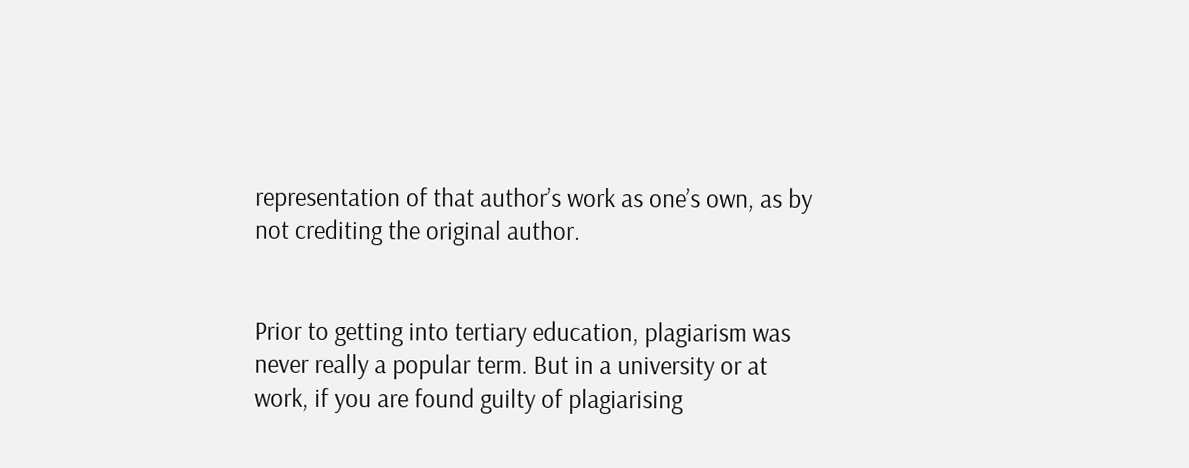representation of that author’s work as one’s own, as by not crediting the original author.


Prior to getting into tertiary education, plagiarism was never really a popular term. But in a university or at work, if you are found guilty of plagiarising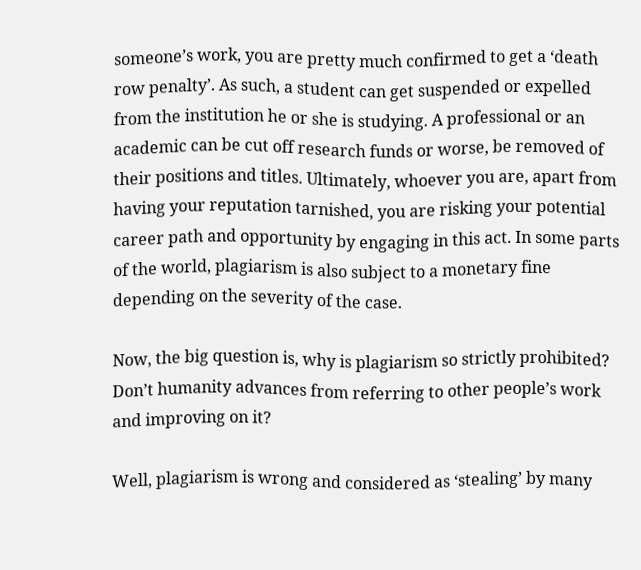someone’s work, you are pretty much confirmed to get a ‘death row penalty’. As such, a student can get suspended or expelled from the institution he or she is studying. A professional or an academic can be cut off research funds or worse, be removed of their positions and titles. Ultimately, whoever you are, apart from having your reputation tarnished, you are risking your potential career path and opportunity by engaging in this act. In some parts of the world, plagiarism is also subject to a monetary fine depending on the severity of the case.

Now, the big question is, why is plagiarism so strictly prohibited? Don’t humanity advances from referring to other people’s work and improving on it?

Well, plagiarism is wrong and considered as ‘stealing’ by many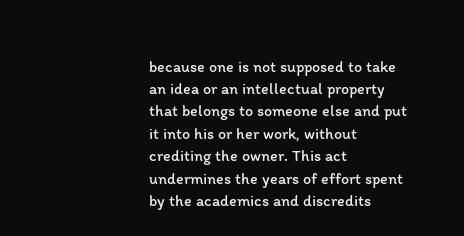because one is not supposed to take an idea or an intellectual property that belongs to someone else and put it into his or her work, without crediting the owner. This act undermines the years of effort spent by the academics and discredits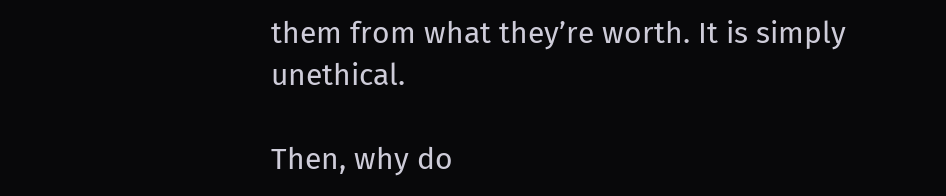them from what they’re worth. It is simply unethical.

Then, why do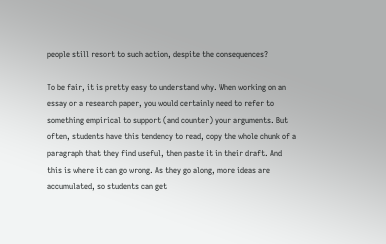people still resort to such action, despite the consequences?

To be fair, it is pretty easy to understand why. When working on an essay or a research paper, you would certainly need to refer to something empirical to support (and counter) your arguments. But often, students have this tendency to read, copy the whole chunk of a paragraph that they find useful, then paste it in their draft. And this is where it can go wrong. As they go along, more ideas are accumulated, so students can get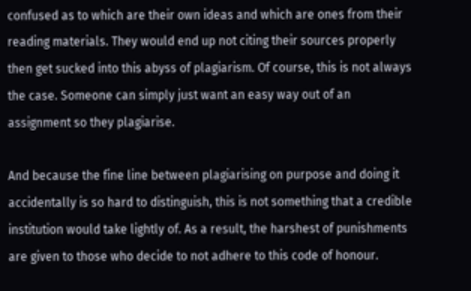confused as to which are their own ideas and which are ones from their reading materials. They would end up not citing their sources properly then get sucked into this abyss of plagiarism. Of course, this is not always the case. Someone can simply just want an easy way out of an assignment so they plagiarise.

And because the fine line between plagiarising on purpose and doing it accidentally is so hard to distinguish, this is not something that a credible institution would take lightly of. As a result, the harshest of punishments are given to those who decide to not adhere to this code of honour.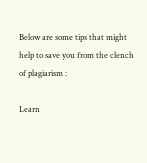Below are some tips that might help to save you from the clench of plagiarism :

Learn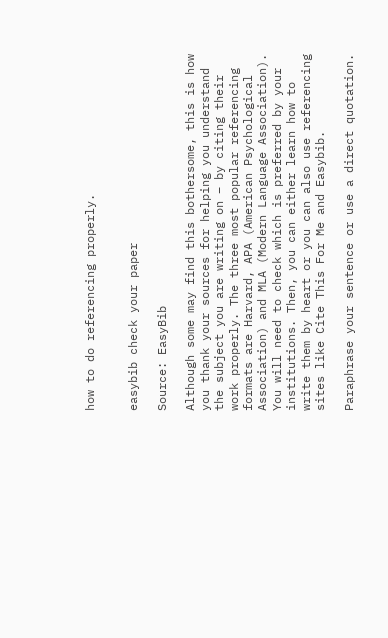how to do referencing properly.


easybib check your paper

Source: EasyBib

Although some may find this bothersome, this is how you thank your sources for helping you understand the subject you are writing on – by citing their work properly. The three most popular referencing formats are Harvard, APA (American Psychological Association) and MLA (Modern Language Association). You will need to check which is preferred by your institutions. Then, you can either learn how to write them by heart or you can also use referencing sites like Cite This For Me and Easybib.

Paraphrase your sentence or use a direct quotation.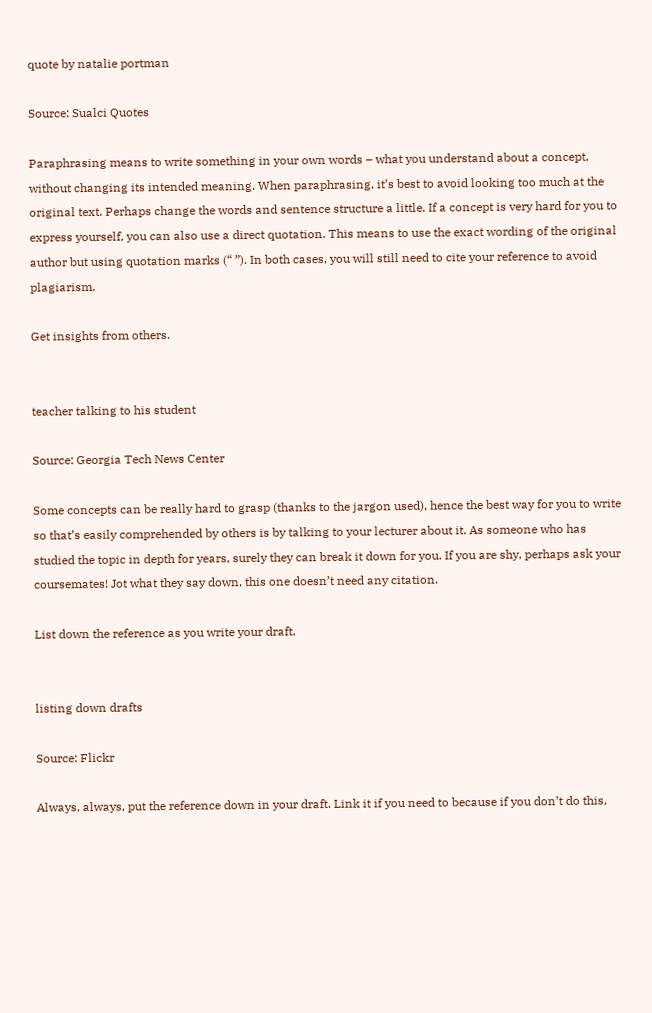quote by natalie portman

Source: Sualci Quotes

Paraphrasing means to write something in your own words – what you understand about a concept, without changing its intended meaning. When paraphrasing, it’s best to avoid looking too much at the original text. Perhaps change the words and sentence structure a little. If a concept is very hard for you to express yourself, you can also use a direct quotation. This means to use the exact wording of the original author but using quotation marks (“ ”). In both cases, you will still need to cite your reference to avoid plagiarism.

Get insights from others.


teacher talking to his student

Source: Georgia Tech News Center

Some concepts can be really hard to grasp (thanks to the jargon used), hence the best way for you to write so that’s easily comprehended by others is by talking to your lecturer about it. As someone who has studied the topic in depth for years, surely they can break it down for you. If you are shy, perhaps ask your coursemates! Jot what they say down, this one doesn’t need any citation.

List down the reference as you write your draft.


listing down drafts

Source: Flickr

Always, always, put the reference down in your draft. Link it if you need to because if you don’t do this,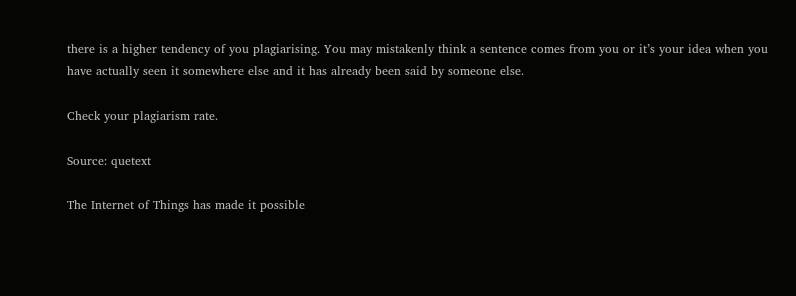there is a higher tendency of you plagiarising. You may mistakenly think a sentence comes from you or it’s your idea when you have actually seen it somewhere else and it has already been said by someone else.

Check your plagiarism rate.

Source: quetext

The Internet of Things has made it possible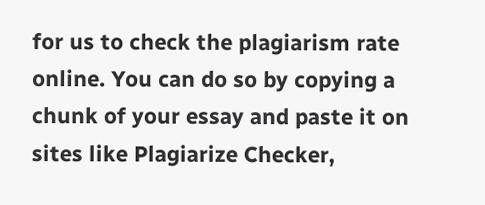for us to check the plagiarism rate online. You can do so by copying a chunk of your essay and paste it on sites like Plagiarize Checker,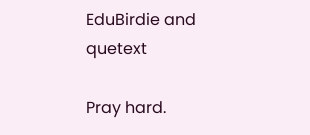EduBirdie and quetext

Pray hard.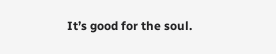It’s good for the soul.